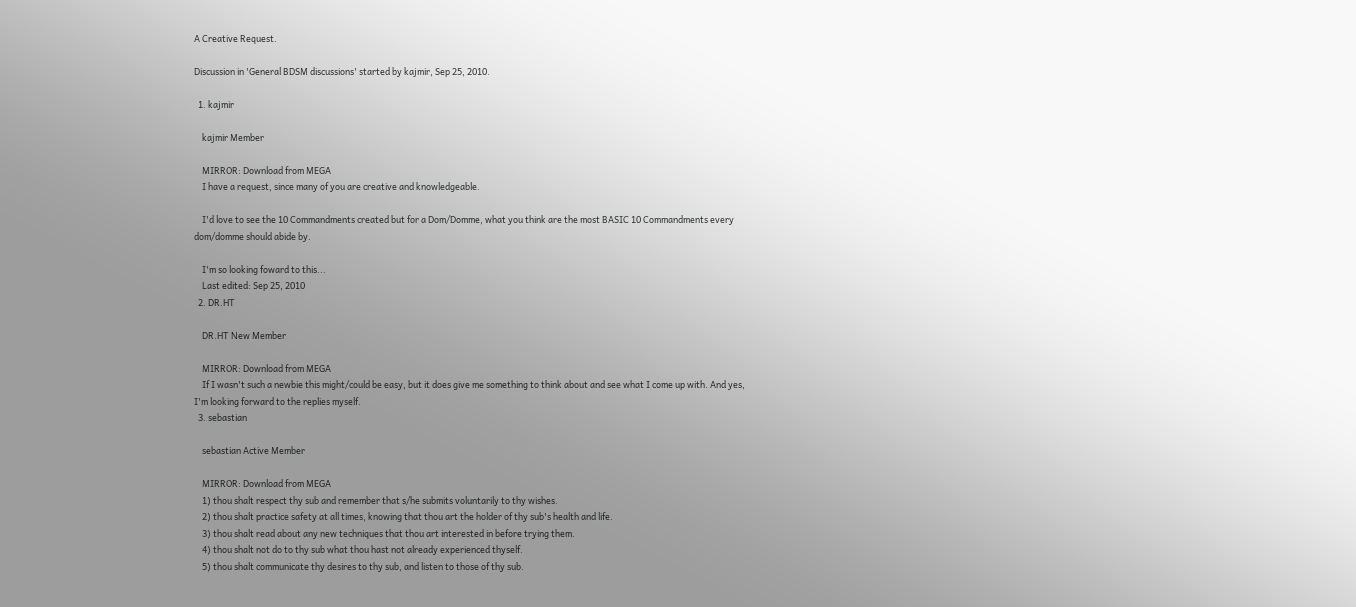A Creative Request.

Discussion in 'General BDSM discussions' started by kajmir, Sep 25, 2010.

  1. kajmir

    kajmir Member

    MIRROR: Download from MEGA
    I have a request, since many of you are creative and knowledgeable.

    I'd love to see the 10 Commandments created but for a Dom/Domme, what you think are the most BASIC 10 Commandments every dom/domme should abide by.

    I'm so looking foward to this...
    Last edited: Sep 25, 2010
  2. DR.HT

    DR.HT New Member

    MIRROR: Download from MEGA
    If I wasn't such a newbie this might/could be easy, but it does give me something to think about and see what I come up with. And yes, I'm looking forward to the replies myself.
  3. sebastian

    sebastian Active Member

    MIRROR: Download from MEGA
    1) thou shalt respect thy sub and remember that s/he submits voluntarily to thy wishes.
    2) thou shalt practice safety at all times, knowing that thou art the holder of thy sub's health and life.
    3) thou shalt read about any new techniques that thou art interested in before trying them.
    4) thou shalt not do to thy sub what thou hast not already experienced thyself.
    5) thou shalt communicate thy desires to thy sub, and listen to those of thy sub.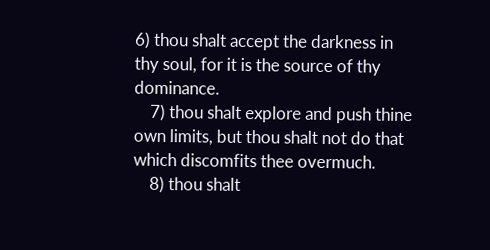6) thou shalt accept the darkness in thy soul, for it is the source of thy dominance.
    7) thou shalt explore and push thine own limits, but thou shalt not do that which discomfits thee overmuch.
    8) thou shalt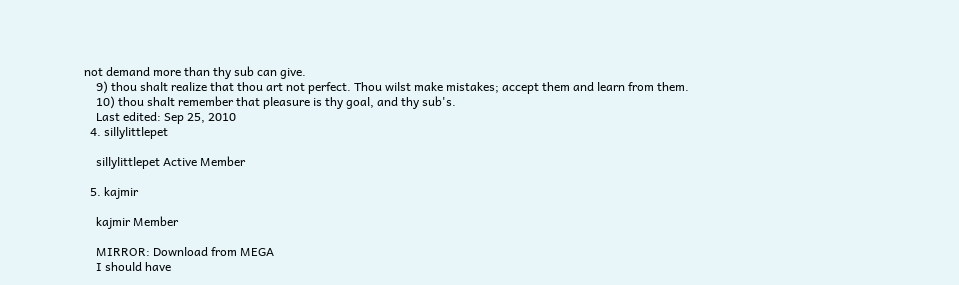not demand more than thy sub can give.
    9) thou shalt realize that thou art not perfect. Thou wilst make mistakes; accept them and learn from them.
    10) thou shalt remember that pleasure is thy goal, and thy sub's.
    Last edited: Sep 25, 2010
  4. sillylittlepet

    sillylittlepet Active Member

  5. kajmir

    kajmir Member

    MIRROR: Download from MEGA
    I should have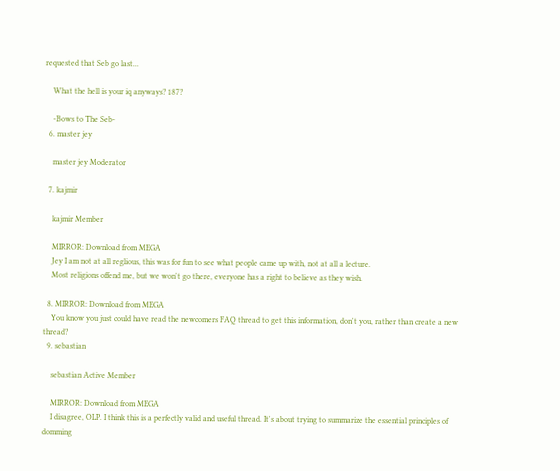requested that Seb go last...

    What the hell is your iq anyways? 187?

    -Bows to The Seb-
  6. master jey

    master jey Moderator

  7. kajmir

    kajmir Member

    MIRROR: Download from MEGA
    Jey I am not at all reglious, this was for fun to see what people came up with, not at all a lecture.
    Most religions offend me, but we won't go there, everyone has a right to believe as they wish.

  8. MIRROR: Download from MEGA
    You know you just could have read the newcomers FAQ thread to get this information, don't you, rather than create a new thread?
  9. sebastian

    sebastian Active Member

    MIRROR: Download from MEGA
    I disagree, OLP. I think this is a perfectly valid and useful thread. It's about trying to summarize the essential principles of domming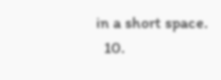in a short space.
  10.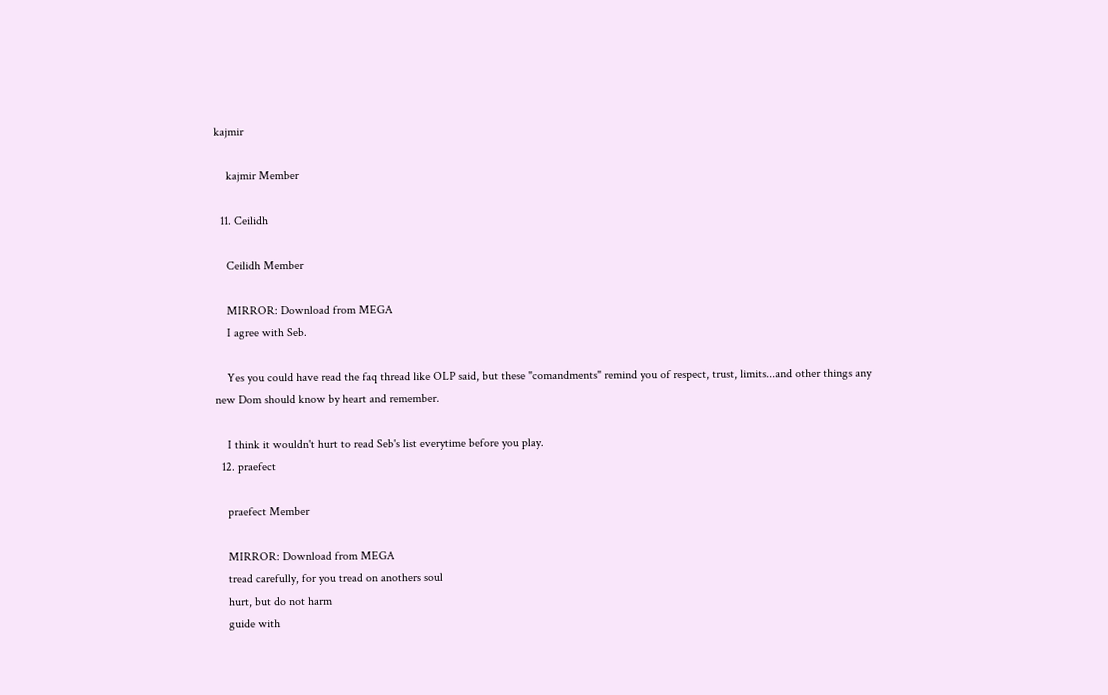kajmir

    kajmir Member

  11. Ceilidh

    Ceilidh Member

    MIRROR: Download from MEGA
    I agree with Seb.

    Yes you could have read the faq thread like OLP said, but these "comandments" remind you of respect, trust, limits...and other things any new Dom should know by heart and remember.

    I think it wouldn't hurt to read Seb's list everytime before you play.
  12. praefect

    praefect Member

    MIRROR: Download from MEGA
    tread carefully, for you tread on anothers soul
    hurt, but do not harm
    guide with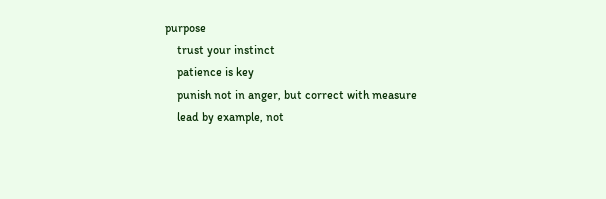purpose
    trust your instinct
    patience is key
    punish not in anger, but correct with measure
    lead by example, not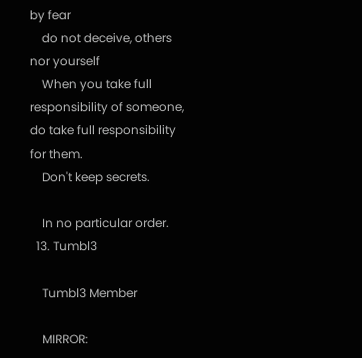by fear
    do not deceive, others nor yourself
    When you take full responsibility of someone, do take full responsibility for them.
    Don't keep secrets.

    In no particular order.
  13. Tumbl3

    Tumbl3 Member

    MIRROR: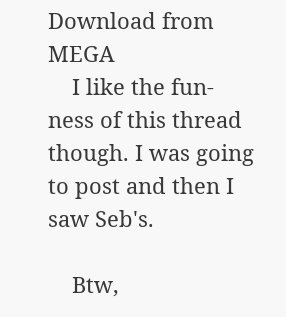Download from MEGA
    I like the fun-ness of this thread though. I was going to post and then I saw Seb's.

    Btw,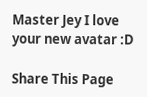Master Jey I love your new avatar :D

Share This Page